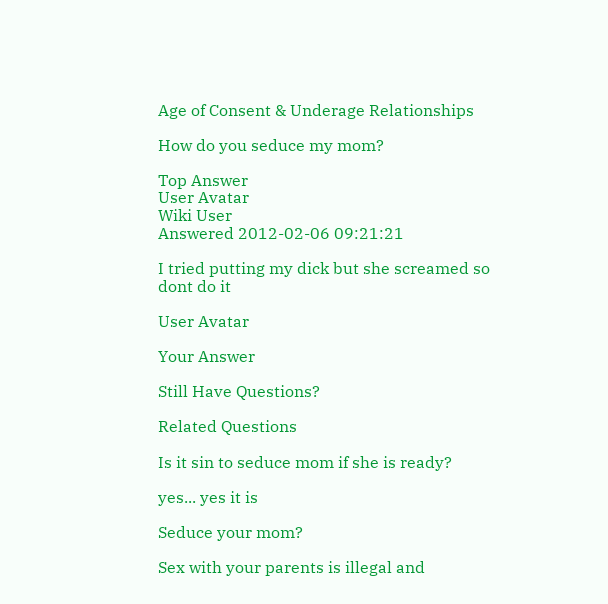Age of Consent & Underage Relationships

How do you seduce my mom?

Top Answer
User Avatar
Wiki User
Answered 2012-02-06 09:21:21

I tried putting my dick but she screamed so dont do it

User Avatar

Your Answer

Still Have Questions?

Related Questions

Is it sin to seduce mom if she is ready?

yes... yes it is

Seduce your mom?

Sex with your parents is illegal and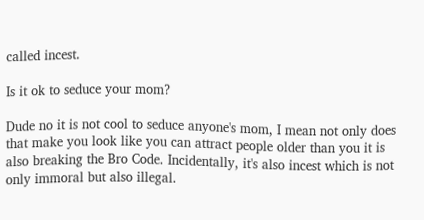called incest.

Is it ok to seduce your mom?

Dude no it is not cool to seduce anyone's mom, I mean not only does that make you look like you can attract people older than you it is also breaking the Bro Code. Incidentally, it's also incest which is not only immoral but also illegal.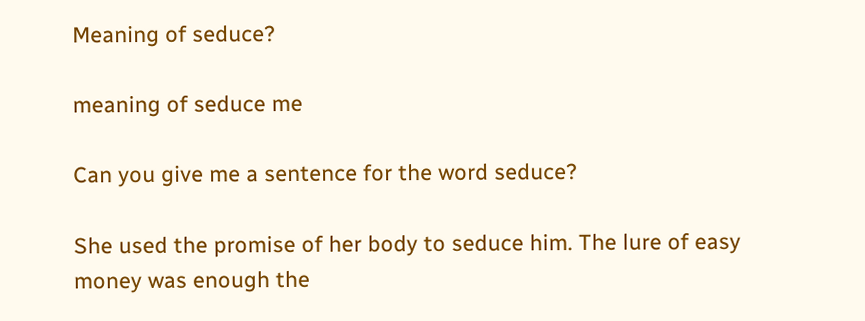Meaning of seduce?

meaning of seduce me

Can you give me a sentence for the word seduce?

She used the promise of her body to seduce him. The lure of easy money was enough the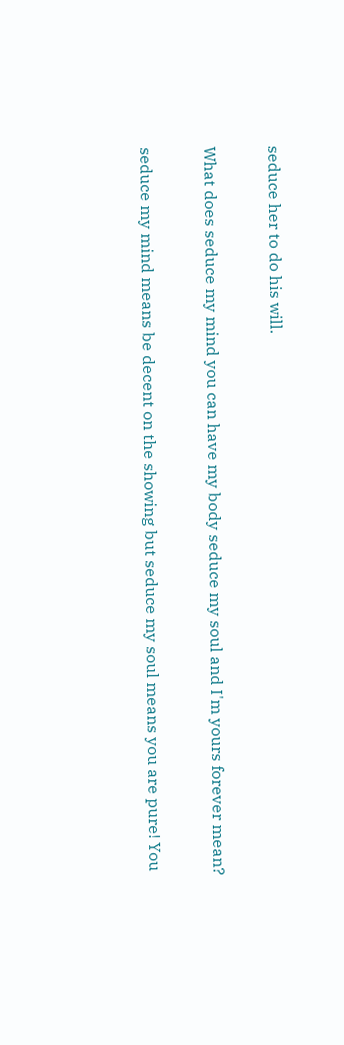seduce her to do his will.

What does seduce my mind you can have my body seduce my soul and I'm yours forever mean?

seduce my mind means be decent on the showing but seduce my soul means you are pure! You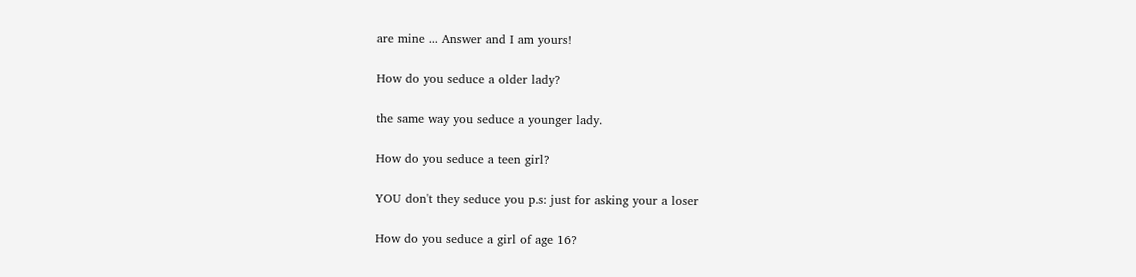are mine ... Answer and I am yours!

How do you seduce a older lady?

the same way you seduce a younger lady.

How do you seduce a teen girl?

YOU don't they seduce you p.s: just for asking your a loser

How do you seduce a girl of age 16?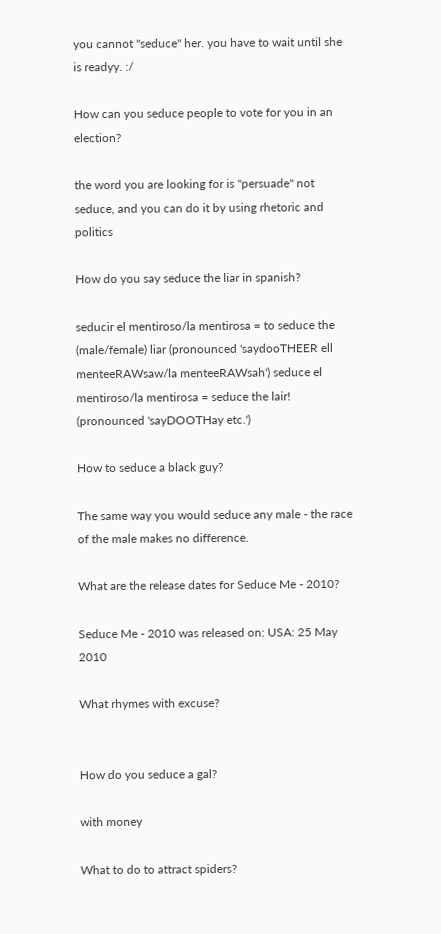you cannot "seduce" her. you have to wait until she is readyy. :/

How can you seduce people to vote for you in an election?

the word you are looking for is "persuade" not seduce, and you can do it by using rhetoric and politics

How do you say seduce the liar in spanish?

seducir el mentiroso/la mentirosa = to seduce the (male/female) liar (pronounced 'saydooTHEER ell menteeRAWsaw/la menteeRAWsah') seduce el mentiroso/la mentirosa = seduce the lair! (pronounced 'sayDOOTHay etc.')

How to seduce a black guy?

The same way you would seduce any male - the race of the male makes no difference.

What are the release dates for Seduce Me - 2010?

Seduce Me - 2010 was released on: USA: 25 May 2010

What rhymes with excuse?


How do you seduce a gal?

with money

What to do to attract spiders?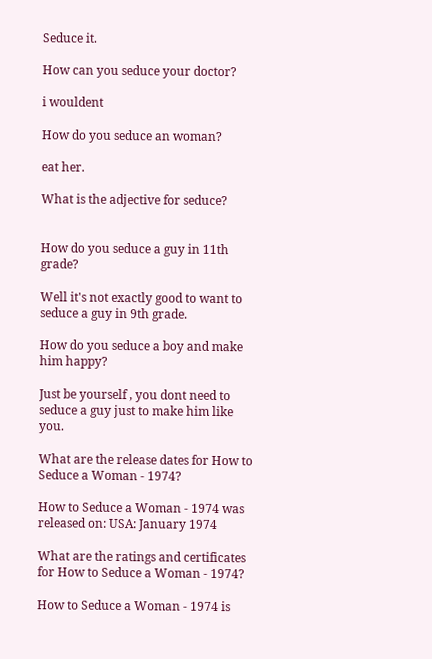Seduce it.

How can you seduce your doctor?

i wouldent

How do you seduce an woman?

eat her.

What is the adjective for seduce?


How do you seduce a guy in 11th grade?

Well it's not exactly good to want to seduce a guy in 9th grade.

How do you seduce a boy and make him happy?

Just be yourself , you dont need to seduce a guy just to make him like you.

What are the release dates for How to Seduce a Woman - 1974?

How to Seduce a Woman - 1974 was released on: USA: January 1974

What are the ratings and certificates for How to Seduce a Woman - 1974?

How to Seduce a Woman - 1974 is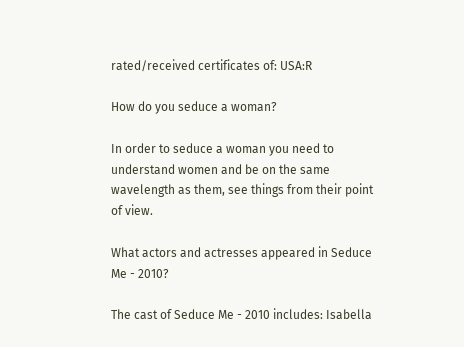rated/received certificates of: USA:R

How do you seduce a woman?

In order to seduce a woman you need to understand women and be on the same wavelength as them, see things from their point of view.

What actors and actresses appeared in Seduce Me - 2010?

The cast of Seduce Me - 2010 includes: Isabella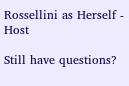Rossellini as Herself - Host

Still have questions?